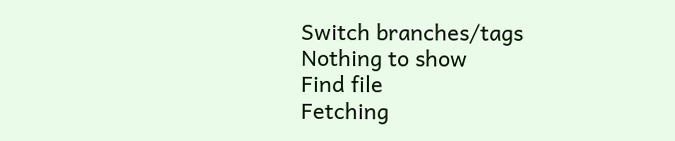Switch branches/tags
Nothing to show
Find file
Fetching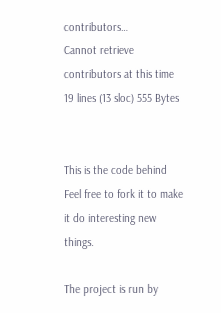contributors…
Cannot retrieve contributors at this time
19 lines (13 sloc) 555 Bytes


This is the code behind Feel free to fork it to make it do interesting new things.

The project is run by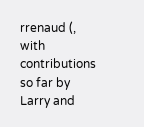rrenaud (, with contributions so far by Larry and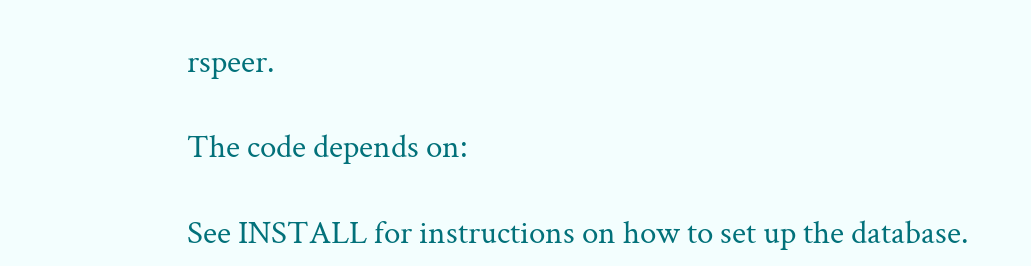rspeer.

The code depends on:

See INSTALL for instructions on how to set up the database.